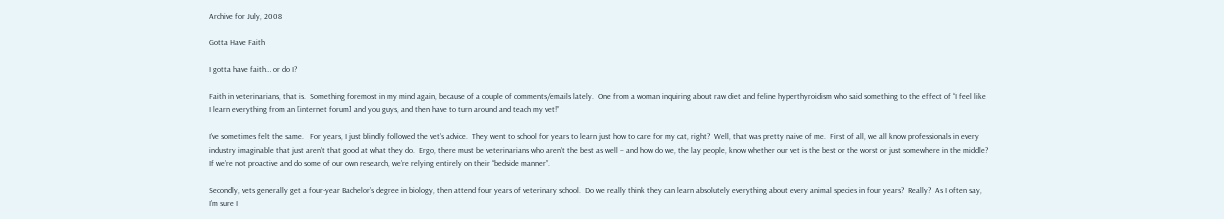Archive for July, 2008

Gotta Have Faith

I gotta have faith… or do I?

Faith in veterinarians, that is.  Something foremost in my mind again, because of a couple of comments/emails lately.  One from a woman inquiring about raw diet and feline hyperthyroidism who said something to the effect of “I feel like I learn everything from an [internet forum] and you guys, and then have to turn around and teach my vet!”

I’ve sometimes felt the same.   For years, I just blindly followed the vet’s advice.  They went to school for years to learn just how to care for my cat, right?  Well, that was pretty naive of me.  First of all, we all know professionals in every industry imaginable that just aren’t that good at what they do.  Ergo, there must be veterinarians who aren’t the best as well – and how do we, the lay people, know whether our vet is the best or the worst or just somewhere in the middle?  If we’re not proactive and do some of our own research, we’re relying entirely on their “bedside manner”.

Secondly, vets generally get a four-year Bachelor’s degree in biology, then attend four years of veterinary school.  Do we really think they can learn absolutely everything about every animal species in four years?  Really?  As I often say, I’m sure I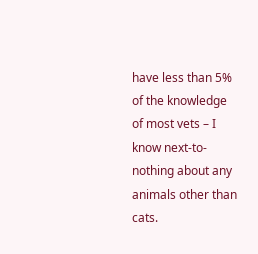have less than 5% of the knowledge of most vets – I know next-to-nothing about any animals other than cats.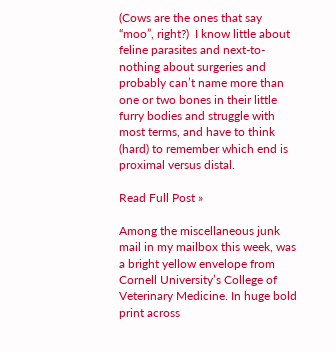(Cows are the ones that say “moo”, right?)  I know little about feline parasites and next-to-nothing about surgeries and probably can’t name more than one or two bones in their little furry bodies and struggle with most terms, and have to think (hard) to remember which end is proximal versus distal.

Read Full Post »

Among the miscellaneous junk mail in my mailbox this week, was a bright yellow envelope from Cornell University’s College of Veterinary Medicine. In huge bold print across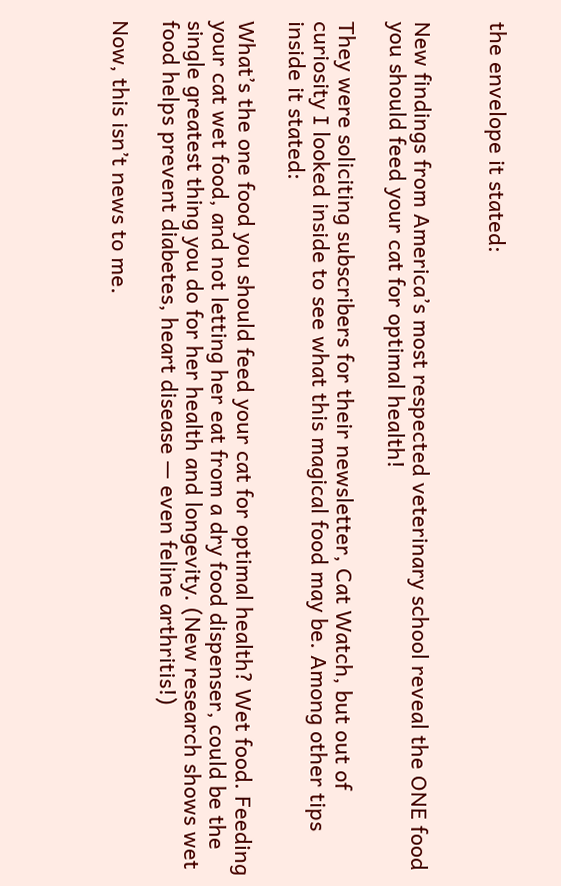the envelope it stated:


New findings from America’s most respected veterinary school reveal the ONE food you should feed your cat for optimal health!

They were soliciting subscribers for their newsletter, Cat Watch, but out of curiosity I looked inside to see what this magical food may be. Among other tips inside it stated:

What’s the one food you should feed your cat for optimal health? Wet food. Feeding your cat wet food, and not letting her eat from a dry food dispenser, could be the single greatest thing you do for her health and longevity. (New research shows wet food helps prevent diabetes, heart disease — even feline arthritis!)

Now, this isn’t news to me.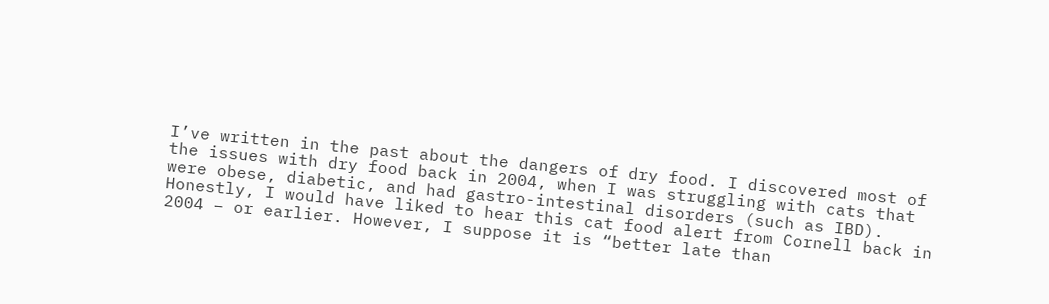I’ve written in the past about the dangers of dry food. I discovered most of the issues with dry food back in 2004, when I was struggling with cats that were obese, diabetic, and had gastro-intestinal disorders (such as IBD). Honestly, I would have liked to hear this cat food alert from Cornell back in 2004 – or earlier. However, I suppose it is “better late than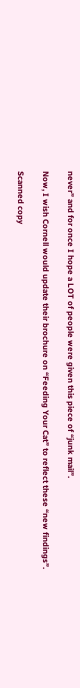never” and for once I hope a LOT of people were given this piece of “junk mail”.

Now, I wish Cornell would update their brochure on “Feeding Your Cat” to reflect these “new findings”.

Scanned copy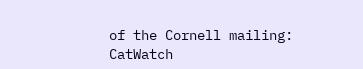of the Cornell mailing:
CatWatch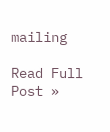mailing

Read Full Post »